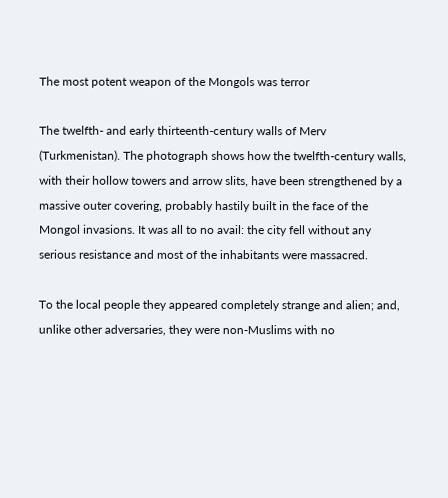The most potent weapon of the Mongols was terror

The twelfth- and early thirteenth-century walls of Merv (Turkmenistan). The photograph shows how the twelfth-century walls, with their hollow towers and arrow slits, have been strengthened by a massive outer covering, probably hastily built in the face of the Mongol invasions. It was all to no avail: the city fell without any serious resistance and most of the inhabitants were massacred.

To the local people they appeared completely strange and alien; and, unlike other adversaries, they were non-Muslims with no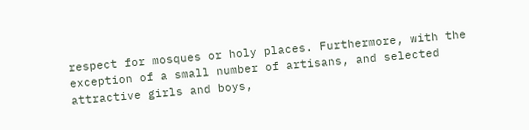respect for mosques or holy places. Furthermore, with the exception of a small number of artisans, and selected attractive girls and boys,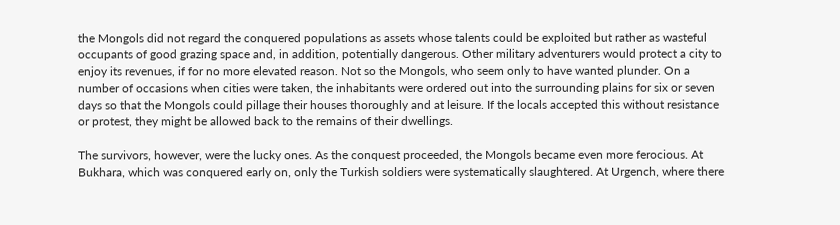the Mongols did not regard the conquered populations as assets whose talents could be exploited but rather as wasteful occupants of good grazing space and, in addition, potentially dangerous. Other military adventurers would protect a city to enjoy its revenues, if for no more elevated reason. Not so the Mongols, who seem only to have wanted plunder. On a number of occasions when cities were taken, the inhabitants were ordered out into the surrounding plains for six or seven days so that the Mongols could pillage their houses thoroughly and at leisure. If the locals accepted this without resistance or protest, they might be allowed back to the remains of their dwellings.

The survivors, however, were the lucky ones. As the conquest proceeded, the Mongols became even more ferocious. At Bukhara, which was conquered early on, only the Turkish soldiers were systematically slaughtered. At Urgench, where there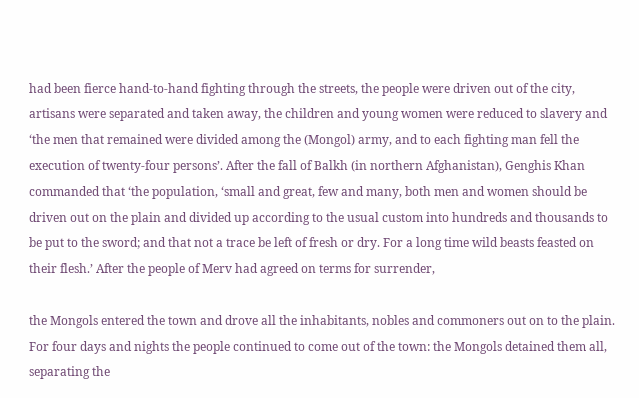had been fierce hand-to-hand fighting through the streets, the people were driven out of the city, artisans were separated and taken away, the children and young women were reduced to slavery and ‘the men that remained were divided among the (Mongol) army, and to each fighting man fell the execution of twenty-four persons’. After the fall of Balkh (in northern Afghanistan), Genghis Khan commanded that ‘the population, ‘small and great, few and many, both men and women should be driven out on the plain and divided up according to the usual custom into hundreds and thousands to be put to the sword; and that not a trace be left of fresh or dry. For a long time wild beasts feasted on their flesh.’ After the people of Merv had agreed on terms for surrender,

the Mongols entered the town and drove all the inhabitants, nobles and commoners out on to the plain. For four days and nights the people continued to come out of the town: the Mongols detained them all, separating the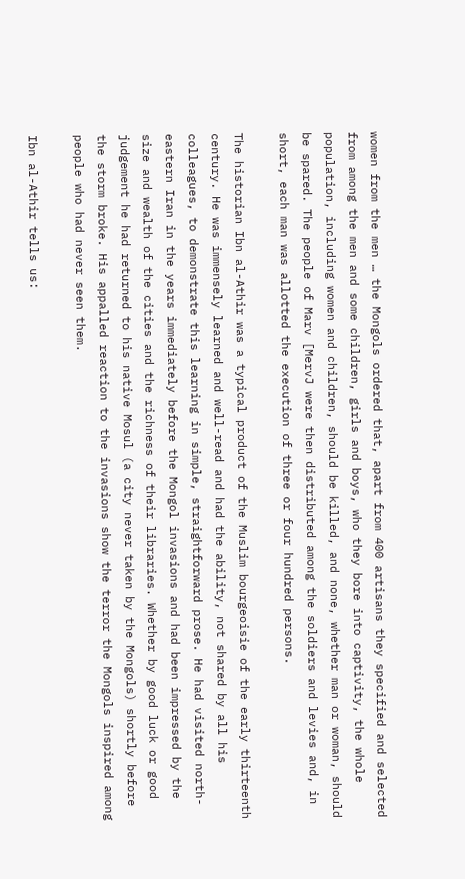women from the men … the Mongols ordered that, apart from 400 artisans they specified and selected from among the men and some children, girls and boys, who they bore into captivity, the whole population, including women and children, should be killed, and none, whether man or woman, should be spared. The people of Marv [MervJ were then distributed among the soldiers and levies and, in short, each man was allotted the execution of three or four hundred persons.

The historian Ibn al-Athir was a typical product of the Muslim bourgeoisie of the early thirteenth century. He was immensely learned and well-read and had the ability, not shared by all his colleagues, to demonstrate this learning in simple, straightforward prose. He had visited north-eastern Iran in the years immediately before the Mongol invasions and had been impressed by the size and wealth of the cities and the richness of their libraries. Whether by good luck or good judgement he had returned to his native Mosul (a city never taken by the Mongols) shortly before the storm broke. His appalled reaction to the invasions show the terror the Mongols inspired among people who had never seen them.

Ibn al-Athir tells us: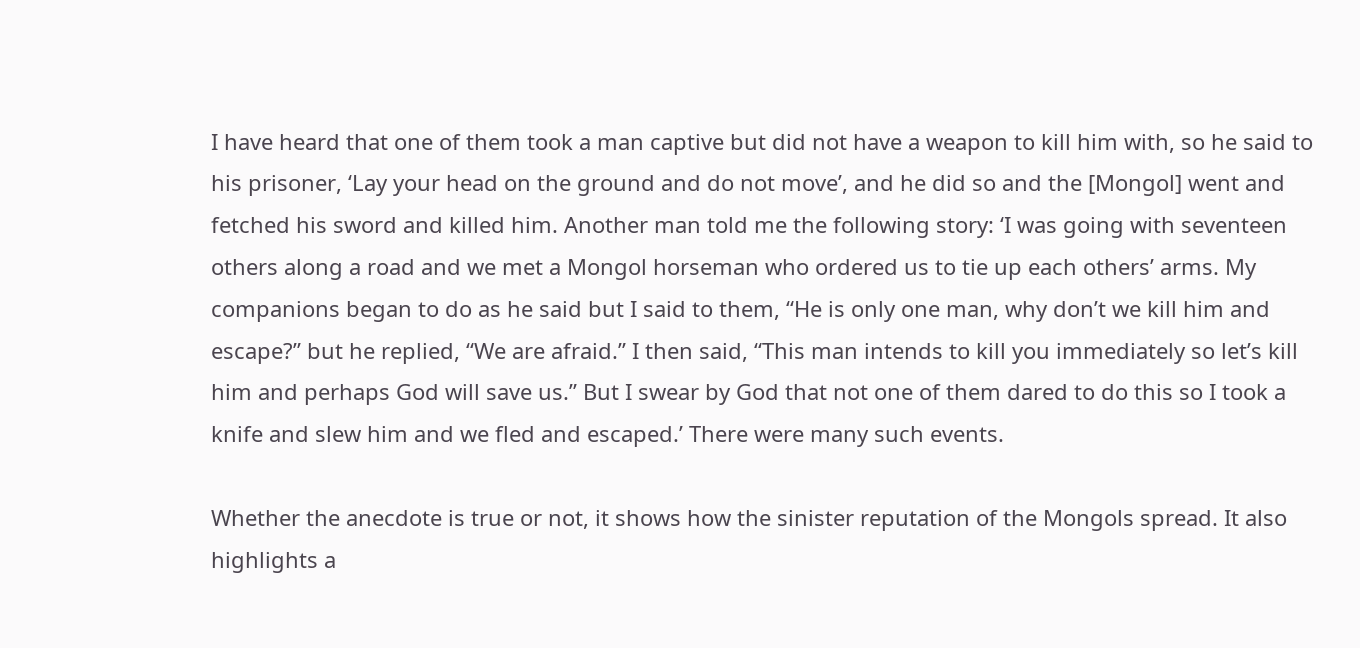I have heard that one of them took a man captive but did not have a weapon to kill him with, so he said to his prisoner, ‘Lay your head on the ground and do not move’, and he did so and the [Mongol] went and fetched his sword and killed him. Another man told me the following story: ‘I was going with seventeen others along a road and we met a Mongol horseman who ordered us to tie up each others’ arms. My companions began to do as he said but I said to them, “He is only one man, why don’t we kill him and escape?” but he replied, “We are afraid.” I then said, “This man intends to kill you immediately so let’s kill him and perhaps God will save us.” But I swear by God that not one of them dared to do this so I took a knife and slew him and we fled and escaped.’ There were many such events.

Whether the anecdote is true or not, it shows how the sinister reputation of the Mongols spread. It also highlights a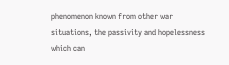phenomenon known from other war situations, the passivity and hopelessness which can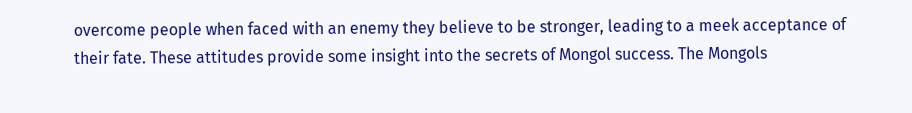overcome people when faced with an enemy they believe to be stronger, leading to a meek acceptance of their fate. These attitudes provide some insight into the secrets of Mongol success. The Mongols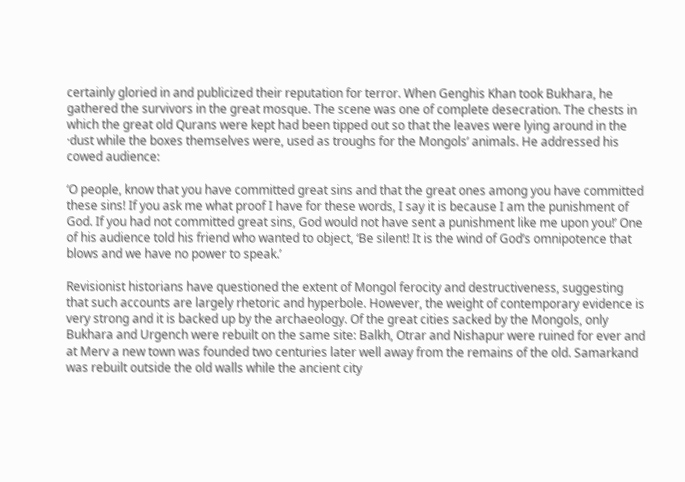certainly gloried in and publicized their reputation for terror. When Genghis Khan took Bukhara, he gathered the survivors in the great mosque. The scene was one of complete desecration. The chests in which the great old Qurans were kept had been tipped out so that the leaves were lying around in the ·dust while the boxes themselves were, used as troughs for the Mongols’ animals. He addressed his cowed audience:

‘O people, know that you have committed great sins and that the great ones among you have committed these sins! If you ask me what proof I have for these words, I say it is because I am the punishment of God. If you had not committed great sins, God would not have sent a punishment like me upon you!’ One of his audience told his friend who wanted to object, ‘Be silent! It is the wind of God’s omnipotence that blows and we have no power to speak.’

Revisionist historians have questioned the extent of Mongol ferocity and destructiveness, suggesting that such accounts are largely rhetoric and hyperbole. However, the weight of contemporary evidence is very strong and it is backed up by the archaeology. Of the great cities sacked by the Mongols, only Bukhara and Urgench were rebuilt on the same site: Balkh, Otrar and Nishapur were ruined for ever and at Merv a new town was founded two centuries later well away from the remains of the old. Samarkand was rebuilt outside the old walls while the ancient city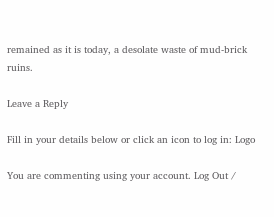remained as it is today, a desolate waste of mud-brick ruins.

Leave a Reply

Fill in your details below or click an icon to log in: Logo

You are commenting using your account. Log Out /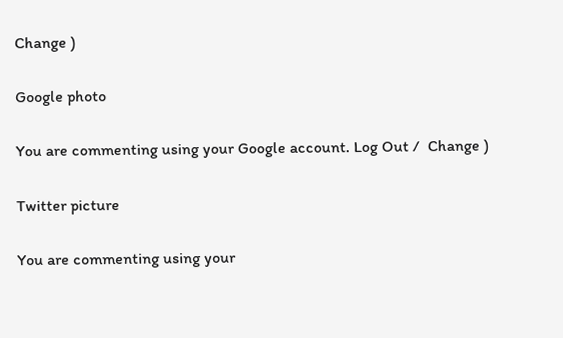Change )

Google photo

You are commenting using your Google account. Log Out /  Change )

Twitter picture

You are commenting using your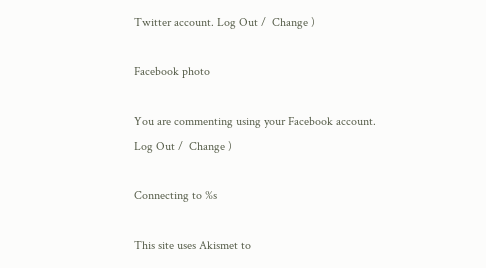Twitter account. Log Out /  Change )

Facebook photo

You are commenting using your Facebook account. Log Out /  Change )

Connecting to %s

This site uses Akismet to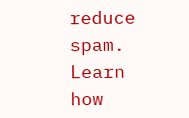reduce spam. Learn how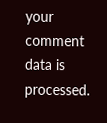your comment data is processed.